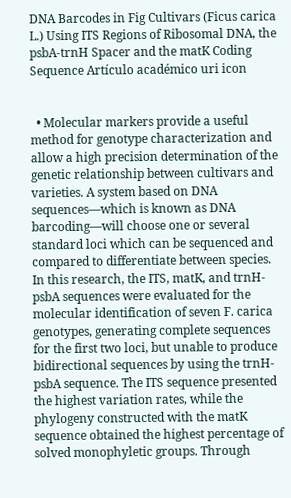DNA Barcodes in Fig Cultivars (Ficus carica L.) Using ITS Regions of Ribosomal DNA, the psbA-trnH Spacer and the matK Coding Sequence Artículo académico uri icon


  • Molecular markers provide a useful method for genotype characterization and allow a high precision determination of the genetic relationship between cultivars and varieties. A system based on DNA sequences—which is known as DNA barcoding—will choose one or several standard loci which can be sequenced and compared to differentiate between species. In this research, the ITS, matK, and trnH-psbA sequences were evaluated for the molecular identification of seven F. carica genotypes, generating complete sequences for the first two loci, but unable to produce bidirectional sequences by using the trnH-psbA sequence. The ITS sequence presented the highest variation rates, while the phylogeny constructed with the matK sequence obtained the highest percentage of solved monophyletic groups. Through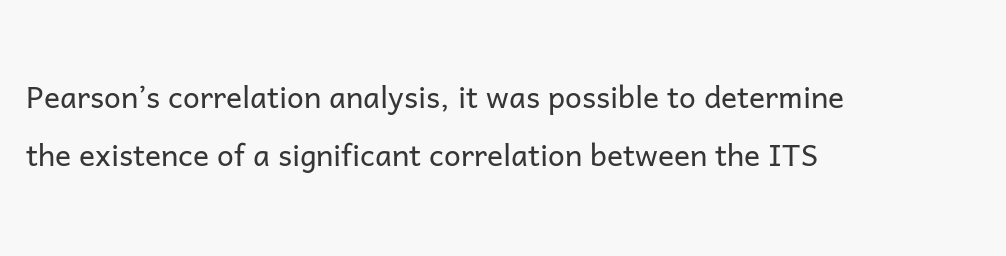Pearson’s correlation analysis, it was possible to determine the existence of a significant correlation between the ITS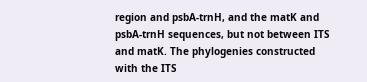region and psbA-trnH, and the matK and psbA-trnH sequences, but not between ITS and matK. The phylogenies constructed with the ITS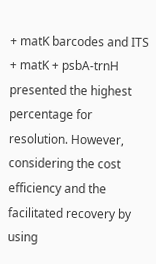+ matK barcodes and ITS + matK + psbA-trnH presented the highest percentage for resolution. However, considering the cost efficiency and the facilitated recovery by using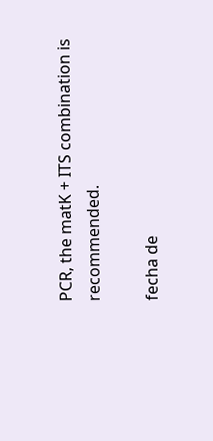PCR, the matK + ITS combination is recommended.

fecha de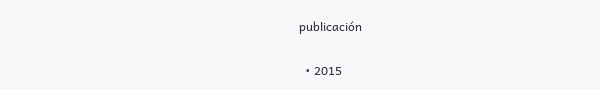publicación

  • 2015